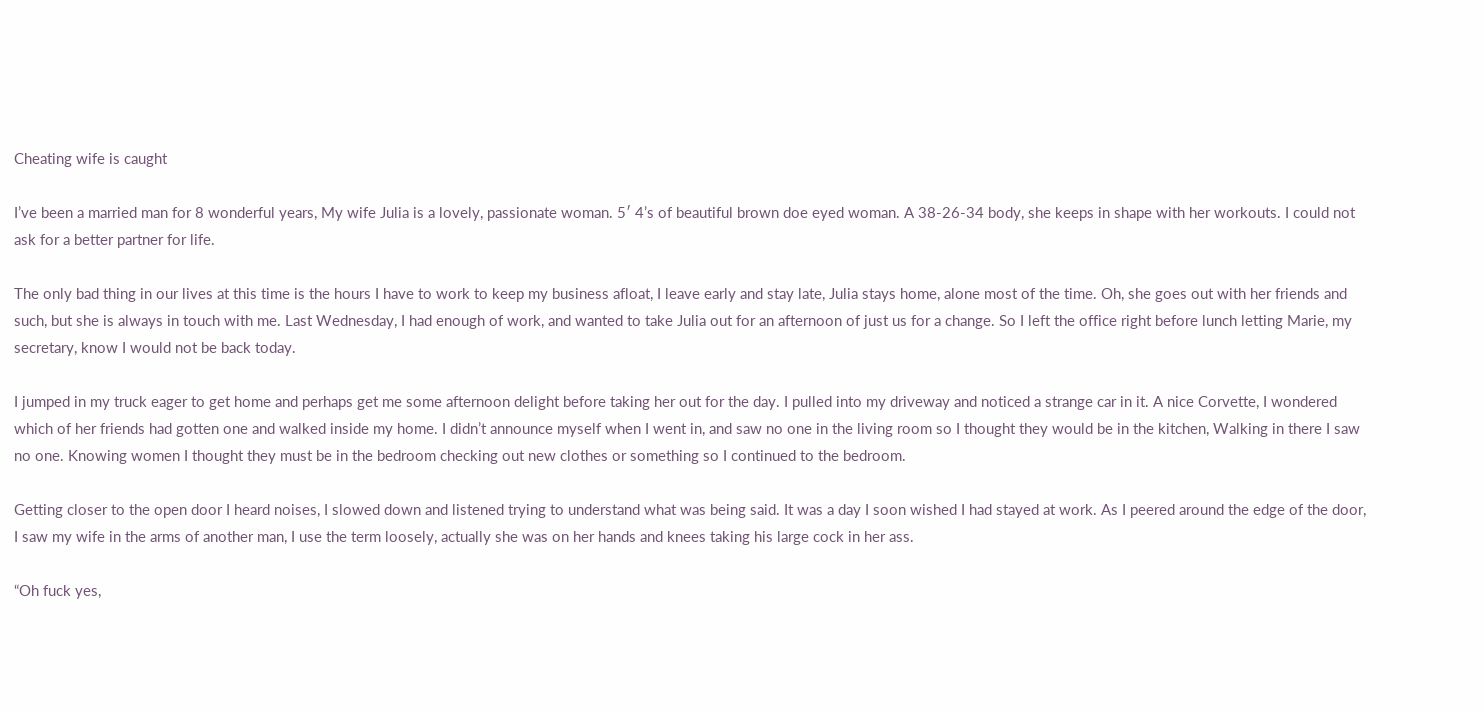Cheating wife is caught

I’ve been a married man for 8 wonderful years, My wife Julia is a lovely, passionate woman. 5′ 4’s of beautiful brown doe eyed woman. A 38-26-34 body, she keeps in shape with her workouts. I could not ask for a better partner for life.

The only bad thing in our lives at this time is the hours I have to work to keep my business afloat, I leave early and stay late, Julia stays home, alone most of the time. Oh, she goes out with her friends and such, but she is always in touch with me. Last Wednesday, I had enough of work, and wanted to take Julia out for an afternoon of just us for a change. So I left the office right before lunch letting Marie, my secretary, know I would not be back today.

I jumped in my truck eager to get home and perhaps get me some afternoon delight before taking her out for the day. I pulled into my driveway and noticed a strange car in it. A nice Corvette, I wondered which of her friends had gotten one and walked inside my home. I didn’t announce myself when I went in, and saw no one in the living room so I thought they would be in the kitchen, Walking in there I saw no one. Knowing women I thought they must be in the bedroom checking out new clothes or something so I continued to the bedroom.

Getting closer to the open door I heard noises, I slowed down and listened trying to understand what was being said. It was a day I soon wished I had stayed at work. As I peered around the edge of the door, I saw my wife in the arms of another man, I use the term loosely, actually she was on her hands and knees taking his large cock in her ass.

“Oh fuck yes,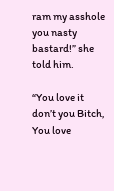ram my asshole you nasty bastard!” she told him.

“You love it don’t you Bitch, You love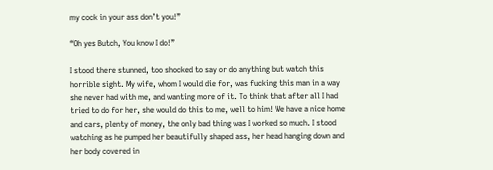my cock in your ass don’t you!”

“Oh yes Butch, You know I do!”

I stood there stunned, too shocked to say or do anything but watch this horrible sight. My wife, whom I would die for, was fucking this man in a way she never had with me, and wanting more of it. To think that after all I had tried to do for her, she would do this to me, well to him! We have a nice home and cars, plenty of money, the only bad thing was I worked so much. I stood watching as he pumped her beautifully shaped ass, her head hanging down and her body covered in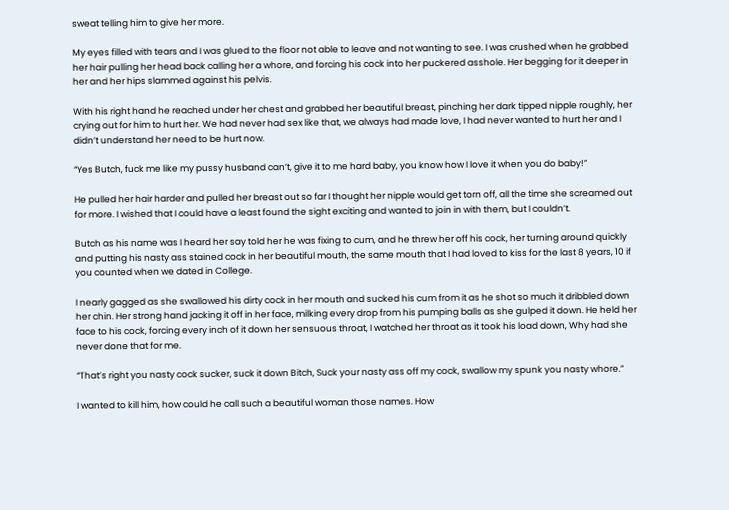sweat telling him to give her more.

My eyes filled with tears and I was glued to the floor not able to leave and not wanting to see. I was crushed when he grabbed her hair pulling her head back calling her a whore, and forcing his cock into her puckered asshole. Her begging for it deeper in her and her hips slammed against his pelvis.

With his right hand he reached under her chest and grabbed her beautiful breast, pinching her dark tipped nipple roughly, her crying out for him to hurt her. We had never had sex like that, we always had made love, I had never wanted to hurt her and I didn’t understand her need to be hurt now.

“Yes Butch, fuck me like my pussy husband can’t, give it to me hard baby, you know how I love it when you do baby!”

He pulled her hair harder and pulled her breast out so far I thought her nipple would get torn off, all the time she screamed out for more. I wished that I could have a least found the sight exciting and wanted to join in with them, but I couldn’t.

Butch as his name was I heard her say told her he was fixing to cum, and he threw her off his cock, her turning around quickly and putting his nasty ass stained cock in her beautiful mouth, the same mouth that I had loved to kiss for the last 8 years, 10 if you counted when we dated in College.

I nearly gagged as she swallowed his dirty cock in her mouth and sucked his cum from it as he shot so much it dribbled down her chin. Her strong hand jacking it off in her face, milking every drop from his pumping balls as she gulped it down. He held her face to his cock, forcing every inch of it down her sensuous throat, I watched her throat as it took his load down, Why had she never done that for me.

“That’s right you nasty cock sucker, suck it down Bitch, Suck your nasty ass off my cock, swallow my spunk you nasty whore.”

I wanted to kill him, how could he call such a beautiful woman those names. How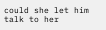could she let him talk to her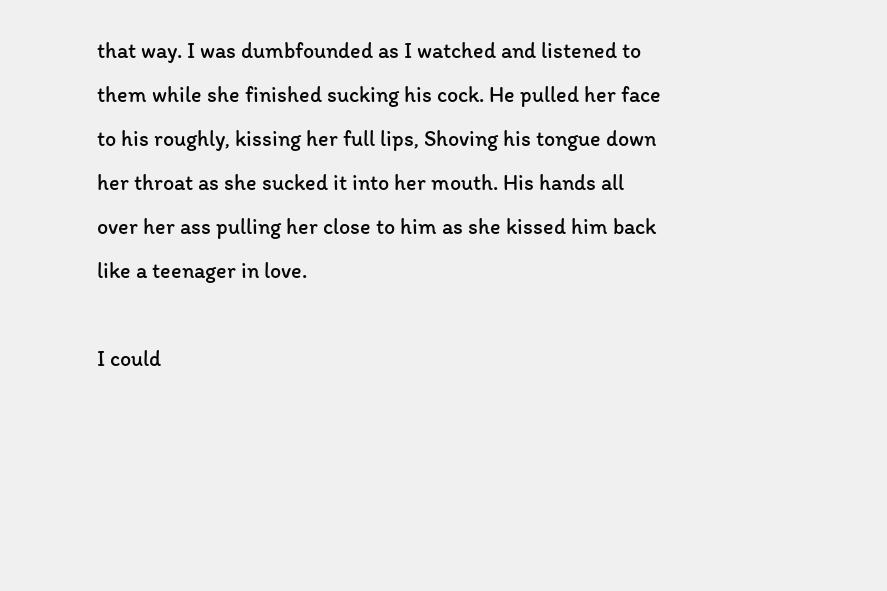that way. I was dumbfounded as I watched and listened to them while she finished sucking his cock. He pulled her face to his roughly, kissing her full lips, Shoving his tongue down her throat as she sucked it into her mouth. His hands all over her ass pulling her close to him as she kissed him back like a teenager in love.

I could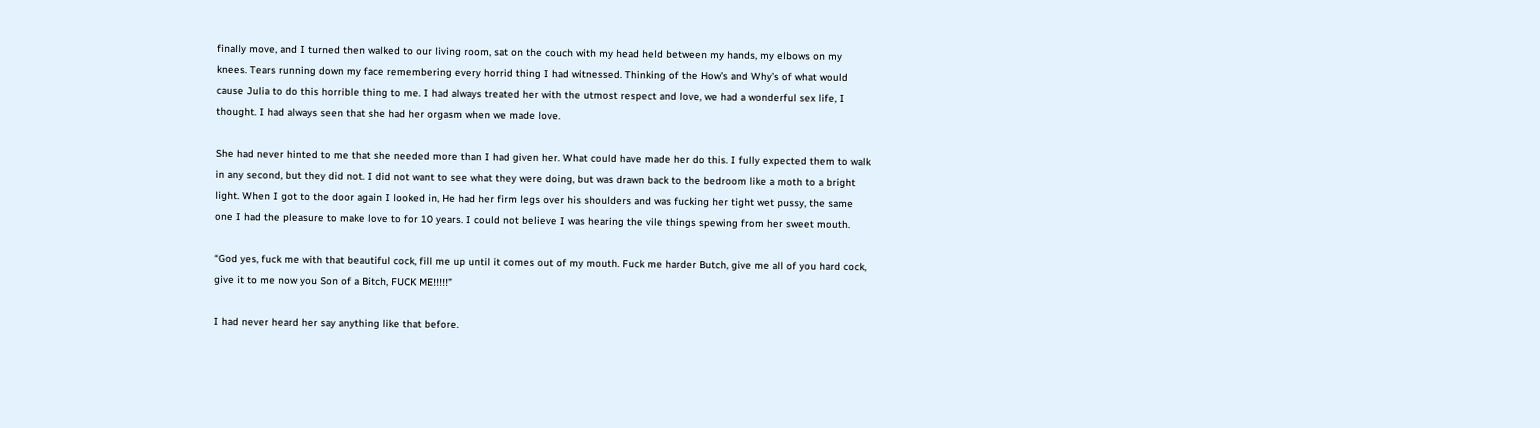finally move, and I turned then walked to our living room, sat on the couch with my head held between my hands, my elbows on my knees. Tears running down my face remembering every horrid thing I had witnessed. Thinking of the How’s and Why’s of what would cause Julia to do this horrible thing to me. I had always treated her with the utmost respect and love, we had a wonderful sex life, I thought. I had always seen that she had her orgasm when we made love.

She had never hinted to me that she needed more than I had given her. What could have made her do this. I fully expected them to walk in any second, but they did not. I did not want to see what they were doing, but was drawn back to the bedroom like a moth to a bright light. When I got to the door again I looked in, He had her firm legs over his shoulders and was fucking her tight wet pussy, the same one I had the pleasure to make love to for 10 years. I could not believe I was hearing the vile things spewing from her sweet mouth.

“God yes, fuck me with that beautiful cock, fill me up until it comes out of my mouth. Fuck me harder Butch, give me all of you hard cock, give it to me now you Son of a Bitch, FUCK ME!!!!!”

I had never heard her say anything like that before.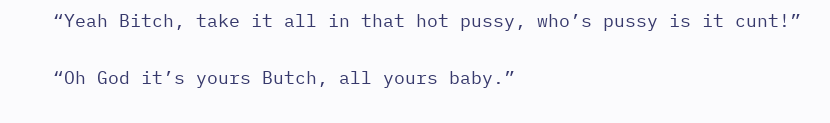“Yeah Bitch, take it all in that hot pussy, who’s pussy is it cunt!”

“Oh God it’s yours Butch, all yours baby.”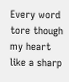Every word tore though my heart like a sharp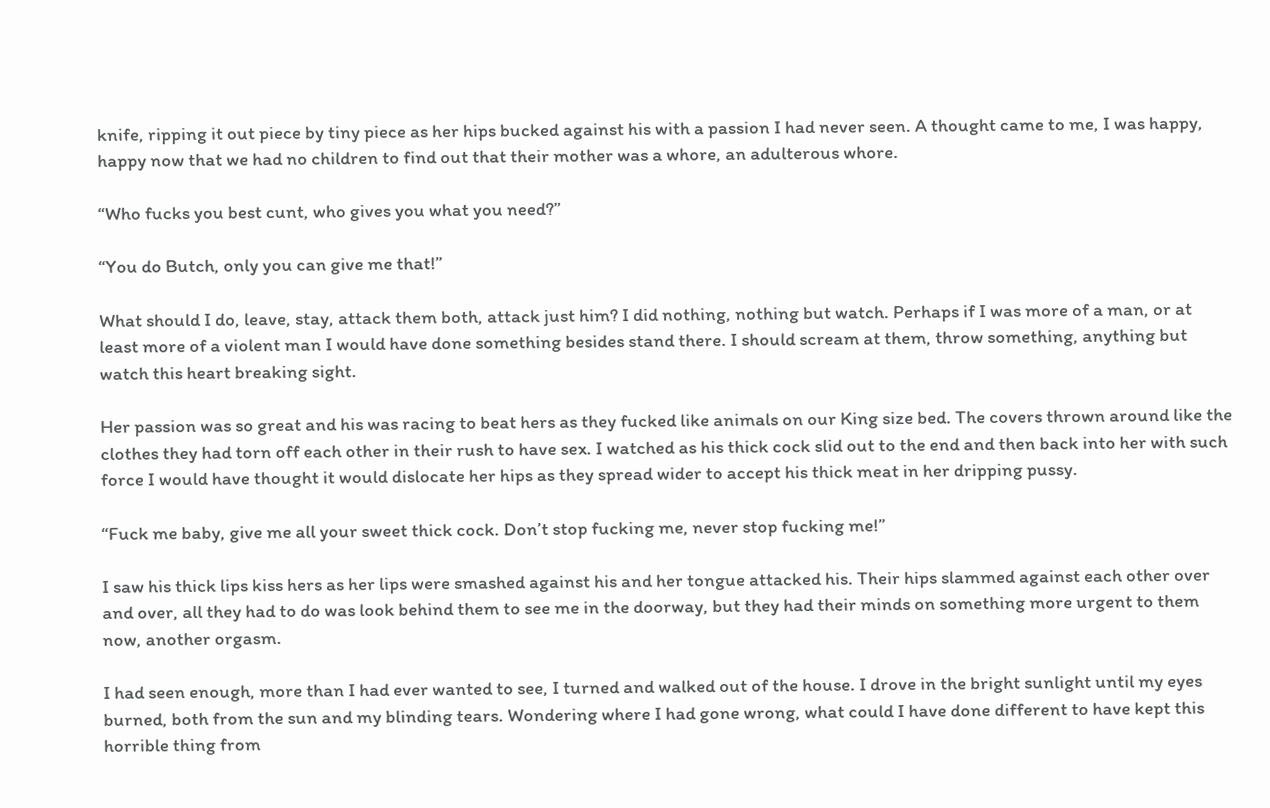knife, ripping it out piece by tiny piece as her hips bucked against his with a passion I had never seen. A thought came to me, I was happy, happy now that we had no children to find out that their mother was a whore, an adulterous whore.

“Who fucks you best cunt, who gives you what you need?”

“You do Butch, only you can give me that!”

What should I do, leave, stay, attack them both, attack just him? I did nothing, nothing but watch. Perhaps if I was more of a man, or at least more of a violent man I would have done something besides stand there. I should scream at them, throw something, anything but watch this heart breaking sight.

Her passion was so great and his was racing to beat hers as they fucked like animals on our King size bed. The covers thrown around like the clothes they had torn off each other in their rush to have sex. I watched as his thick cock slid out to the end and then back into her with such force I would have thought it would dislocate her hips as they spread wider to accept his thick meat in her dripping pussy.

“Fuck me baby, give me all your sweet thick cock. Don’t stop fucking me, never stop fucking me!”

I saw his thick lips kiss hers as her lips were smashed against his and her tongue attacked his. Their hips slammed against each other over and over, all they had to do was look behind them to see me in the doorway, but they had their minds on something more urgent to them now, another orgasm.

I had seen enough, more than I had ever wanted to see, I turned and walked out of the house. I drove in the bright sunlight until my eyes burned, both from the sun and my blinding tears. Wondering where I had gone wrong, what could I have done different to have kept this horrible thing from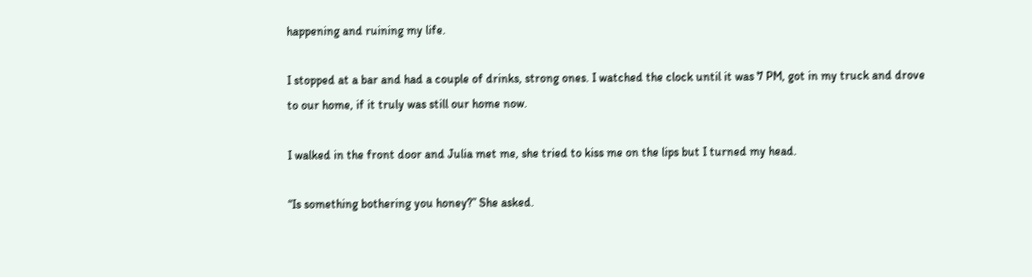happening and ruining my life.

I stopped at a bar and had a couple of drinks, strong ones. I watched the clock until it was 7 PM, got in my truck and drove to our home, if it truly was still our home now.

I walked in the front door and Julia met me, she tried to kiss me on the lips but I turned my head.

“Is something bothering you honey?” She asked.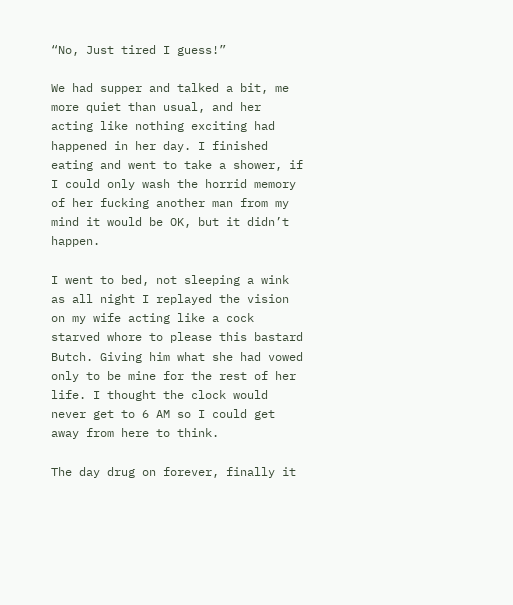“No, Just tired I guess!”

We had supper and talked a bit, me more quiet than usual, and her acting like nothing exciting had happened in her day. I finished eating and went to take a shower, if I could only wash the horrid memory of her fucking another man from my mind it would be OK, but it didn’t happen.

I went to bed, not sleeping a wink as all night I replayed the vision on my wife acting like a cock starved whore to please this bastard Butch. Giving him what she had vowed only to be mine for the rest of her life. I thought the clock would never get to 6 AM so I could get away from here to think.

The day drug on forever, finally it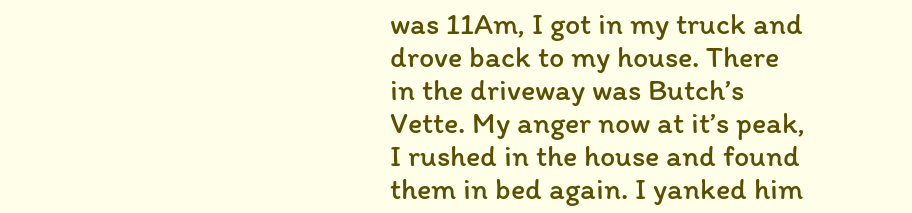was 11Am, I got in my truck and drove back to my house. There in the driveway was Butch’s Vette. My anger now at it’s peak, I rushed in the house and found them in bed again. I yanked him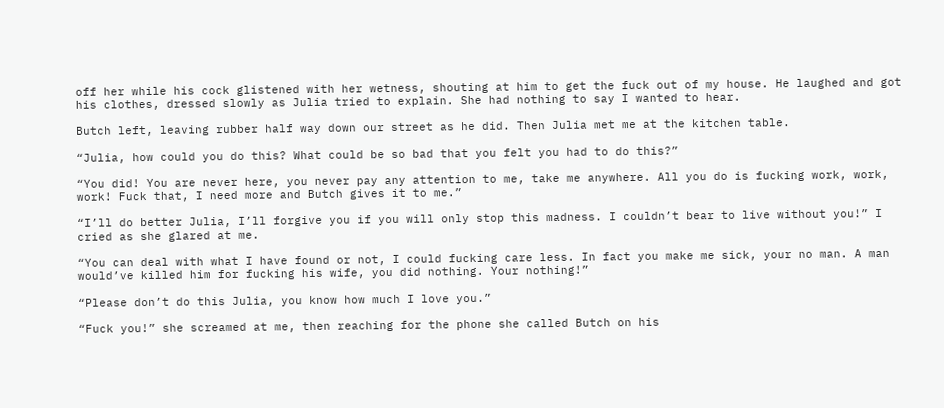off her while his cock glistened with her wetness, shouting at him to get the fuck out of my house. He laughed and got his clothes, dressed slowly as Julia tried to explain. She had nothing to say I wanted to hear.

Butch left, leaving rubber half way down our street as he did. Then Julia met me at the kitchen table.

“Julia, how could you do this? What could be so bad that you felt you had to do this?”

“You did! You are never here, you never pay any attention to me, take me anywhere. All you do is fucking work, work, work! Fuck that, I need more and Butch gives it to me.”

“I’ll do better Julia, I’ll forgive you if you will only stop this madness. I couldn’t bear to live without you!” I cried as she glared at me.

“You can deal with what I have found or not, I could fucking care less. In fact you make me sick, your no man. A man would’ve killed him for fucking his wife, you did nothing. Your nothing!”

“Please don’t do this Julia, you know how much I love you.”

“Fuck you!” she screamed at me, then reaching for the phone she called Butch on his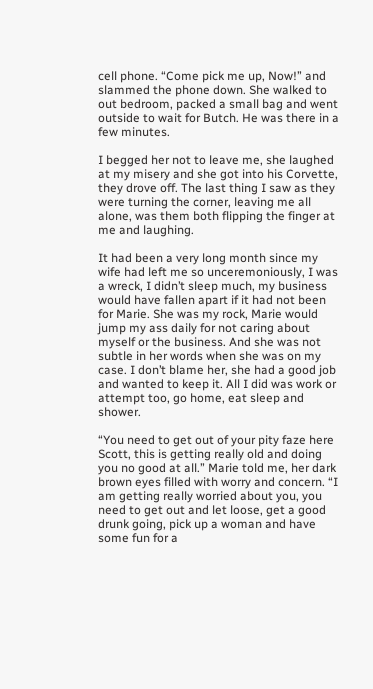cell phone. “Come pick me up, Now!” and slammed the phone down. She walked to out bedroom, packed a small bag and went outside to wait for Butch. He was there in a few minutes.

I begged her not to leave me, she laughed at my misery and she got into his Corvette, they drove off. The last thing I saw as they were turning the corner, leaving me all alone, was them both flipping the finger at me and laughing.

It had been a very long month since my wife had left me so unceremoniously, I was a wreck, I didn’t sleep much, my business would have fallen apart if it had not been for Marie. She was my rock, Marie would jump my ass daily for not caring about myself or the business. And she was not subtle in her words when she was on my case. I don’t blame her, she had a good job and wanted to keep it. All I did was work or attempt too, go home, eat sleep and shower.

“You need to get out of your pity faze here Scott, this is getting really old and doing you no good at all.” Marie told me, her dark brown eyes filled with worry and concern. “I am getting really worried about you, you need to get out and let loose, get a good drunk going, pick up a woman and have some fun for a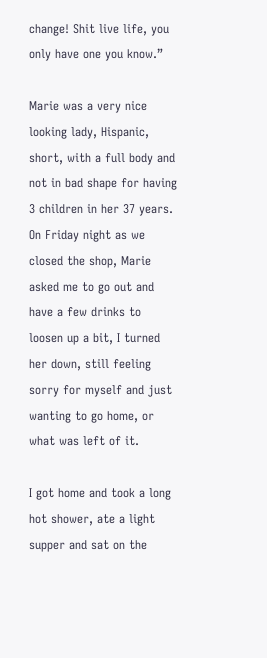change! Shit live life, you only have one you know.”

Marie was a very nice looking lady, Hispanic, short, with a full body and not in bad shape for having 3 children in her 37 years. On Friday night as we closed the shop, Marie asked me to go out and have a few drinks to loosen up a bit, I turned her down, still feeling sorry for myself and just wanting to go home, or what was left of it.

I got home and took a long hot shower, ate a light supper and sat on the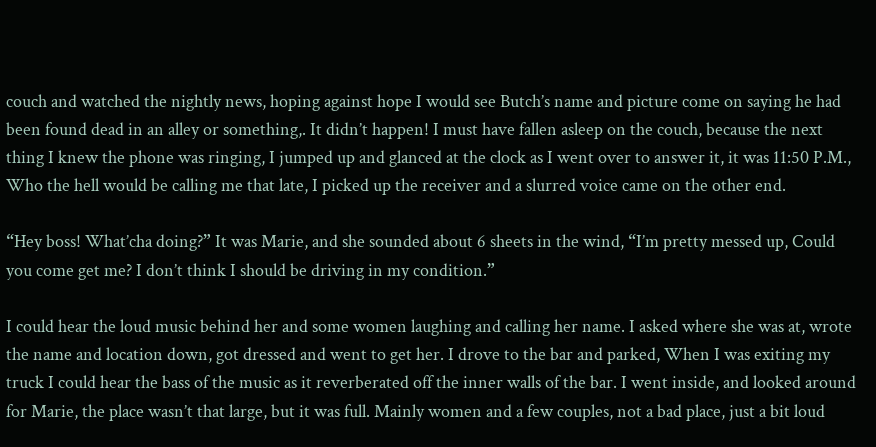couch and watched the nightly news, hoping against hope I would see Butch’s name and picture come on saying he had been found dead in an alley or something,. It didn’t happen! I must have fallen asleep on the couch, because the next thing I knew the phone was ringing, I jumped up and glanced at the clock as I went over to answer it, it was 11:50 P.M., Who the hell would be calling me that late, I picked up the receiver and a slurred voice came on the other end.

“Hey boss! What’cha doing?” It was Marie, and she sounded about 6 sheets in the wind, “I’m pretty messed up, Could you come get me? I don’t think I should be driving in my condition.”

I could hear the loud music behind her and some women laughing and calling her name. I asked where she was at, wrote the name and location down, got dressed and went to get her. I drove to the bar and parked, When I was exiting my truck I could hear the bass of the music as it reverberated off the inner walls of the bar. I went inside, and looked around for Marie, the place wasn’t that large, but it was full. Mainly women and a few couples, not a bad place, just a bit loud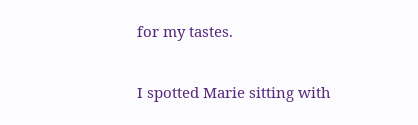for my tastes.

I spotted Marie sitting with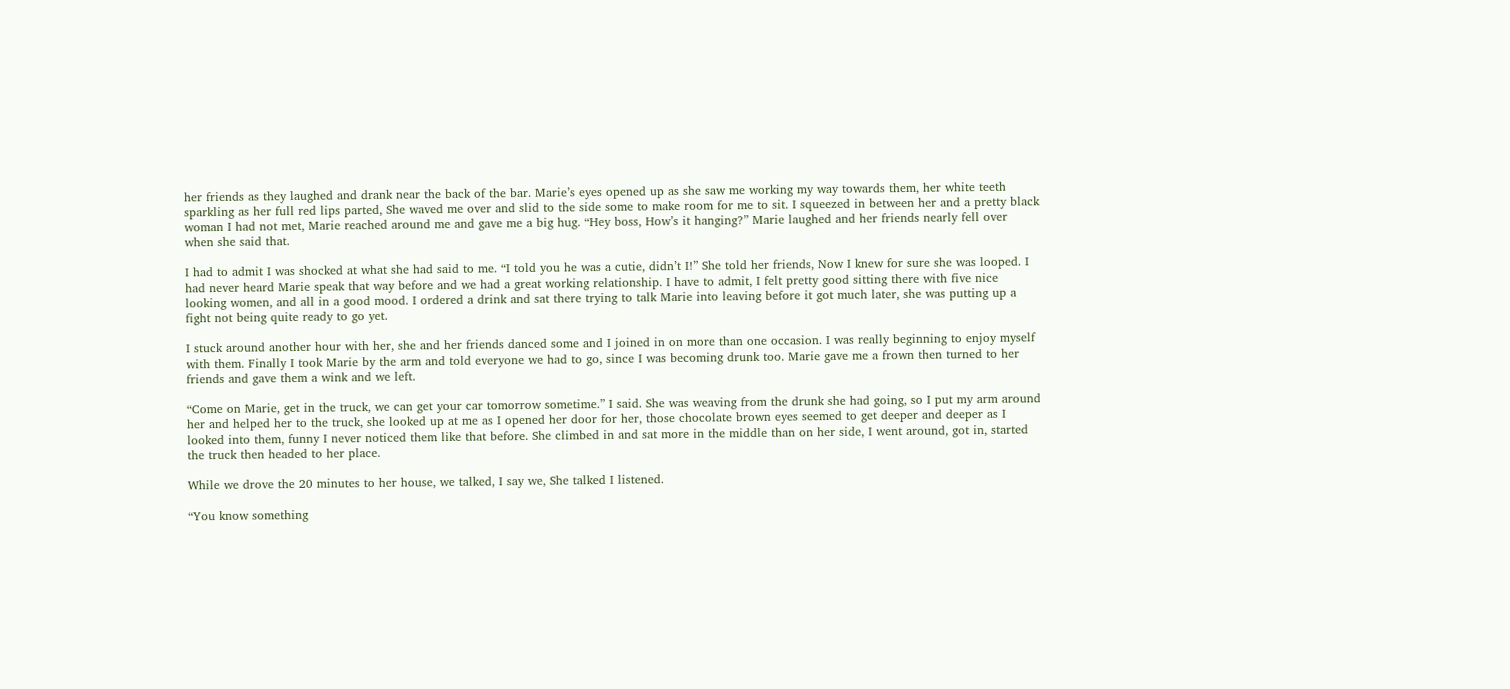her friends as they laughed and drank near the back of the bar. Marie’s eyes opened up as she saw me working my way towards them, her white teeth sparkling as her full red lips parted, She waved me over and slid to the side some to make room for me to sit. I squeezed in between her and a pretty black woman I had not met, Marie reached around me and gave me a big hug. “Hey boss, How’s it hanging?” Marie laughed and her friends nearly fell over when she said that.

I had to admit I was shocked at what she had said to me. “I told you he was a cutie, didn’t I!” She told her friends, Now I knew for sure she was looped. I had never heard Marie speak that way before and we had a great working relationship. I have to admit, I felt pretty good sitting there with five nice looking women, and all in a good mood. I ordered a drink and sat there trying to talk Marie into leaving before it got much later, she was putting up a fight not being quite ready to go yet.

I stuck around another hour with her, she and her friends danced some and I joined in on more than one occasion. I was really beginning to enjoy myself with them. Finally I took Marie by the arm and told everyone we had to go, since I was becoming drunk too. Marie gave me a frown then turned to her friends and gave them a wink and we left.

“Come on Marie, get in the truck, we can get your car tomorrow sometime.” I said. She was weaving from the drunk she had going, so I put my arm around her and helped her to the truck, she looked up at me as I opened her door for her, those chocolate brown eyes seemed to get deeper and deeper as I looked into them, funny I never noticed them like that before. She climbed in and sat more in the middle than on her side, I went around, got in, started the truck then headed to her place.

While we drove the 20 minutes to her house, we talked, I say we, She talked I listened.

“You know something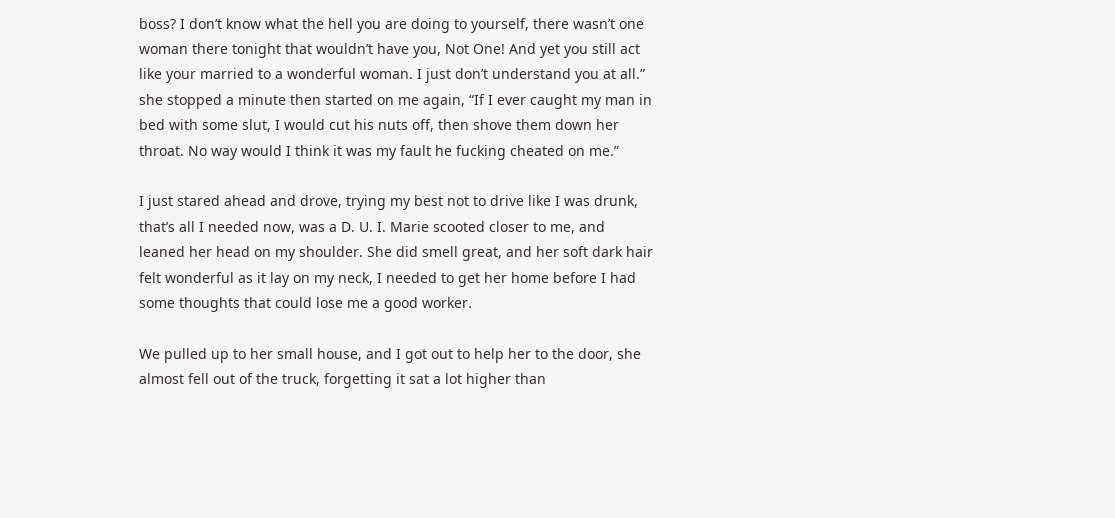boss? I don’t know what the hell you are doing to yourself, there wasn’t one woman there tonight that wouldn’t have you, Not One! And yet you still act like your married to a wonderful woman. I just don’t understand you at all.” she stopped a minute then started on me again, “If I ever caught my man in bed with some slut, I would cut his nuts off, then shove them down her throat. No way would I think it was my fault he fucking cheated on me.”

I just stared ahead and drove, trying my best not to drive like I was drunk, that’s all I needed now, was a D. U. I. Marie scooted closer to me, and leaned her head on my shoulder. She did smell great, and her soft dark hair felt wonderful as it lay on my neck, I needed to get her home before I had some thoughts that could lose me a good worker.

We pulled up to her small house, and I got out to help her to the door, she almost fell out of the truck, forgetting it sat a lot higher than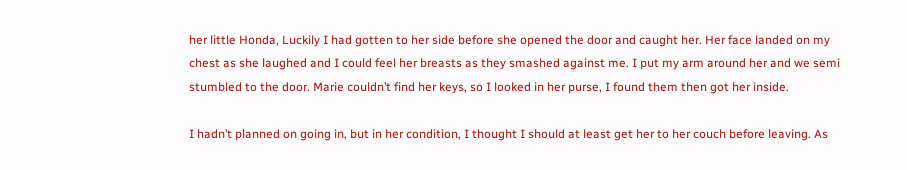her little Honda, Luckily I had gotten to her side before she opened the door and caught her. Her face landed on my chest as she laughed and I could feel her breasts as they smashed against me. I put my arm around her and we semi stumbled to the door. Marie couldn’t find her keys, so I looked in her purse, I found them then got her inside.

I hadn’t planned on going in, but in her condition, I thought I should at least get her to her couch before leaving. As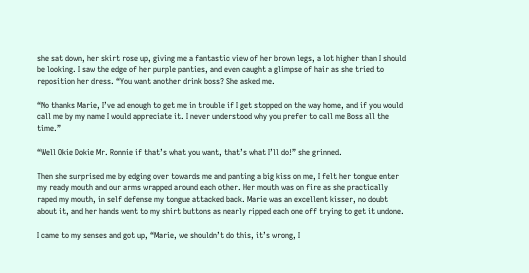she sat down, her skirt rose up, giving me a fantastic view of her brown legs, a lot higher than I should be looking. I saw the edge of her purple panties, and even caught a glimpse of hair as she tried to reposition her dress. “You want another drink boss? She asked me.

“No thanks Marie, I’ve ad enough to get me in trouble if I get stopped on the way home, and if you would call me by my name I would appreciate it. I never understood why you prefer to call me Boss all the time.”

“Well Okie Dokie Mr. Ronnie if that’s what you want, that’s what I’ll do!” she grinned.

Then she surprised me by edging over towards me and panting a big kiss on me, I felt her tongue enter my ready mouth and our arms wrapped around each other. Her mouth was on fire as she practically raped my mouth, in self defense my tongue attacked back. Marie was an excellent kisser, no doubt about it, and her hands went to my shirt buttons as nearly ripped each one off trying to get it undone.

I came to my senses and got up, “Marie, we shouldn’t do this, it’s wrong, I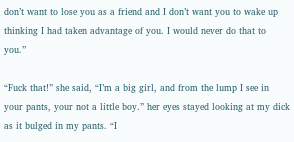don’t want to lose you as a friend and I don’t want you to wake up thinking I had taken advantage of you. I would never do that to you.”

“Fuck that!” she said, “I’m a big girl, and from the lump I see in your pants, your not a little boy.” her eyes stayed looking at my dick as it bulged in my pants. “I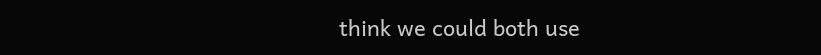think we could both use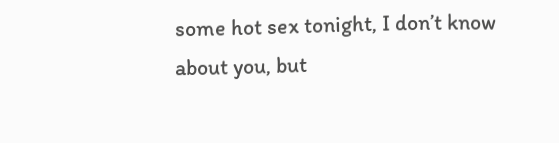some hot sex tonight, I don’t know about you, but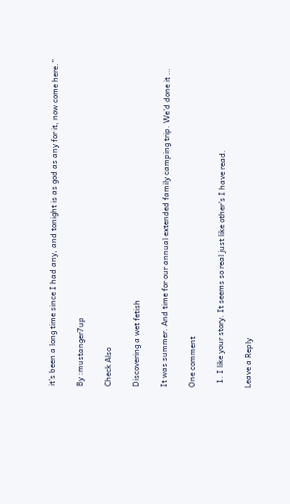it’s been a long time since I had any, and tonight is as god as any for it, now come here.”

By :mustanger7up

Check Also

Discovering a wet fetish

It was summer. And time for our annual extended family camping trip. We’d done it …

One comment

  1. I like your story. It seems so real just like other’s I have read.

Leave a Reply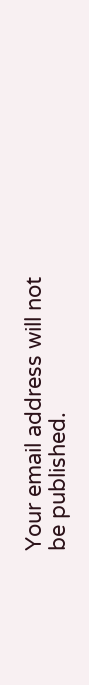Your email address will not be published.